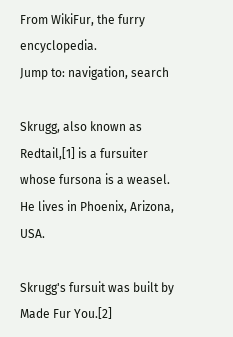From WikiFur, the furry encyclopedia.
Jump to: navigation, search

Skrugg, also known as Redtail,[1] is a fursuiter whose fursona is a weasel. He lives in Phoenix, Arizona, USA.

Skrugg's fursuit was built by Made Fur You.[2]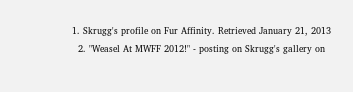1. Skrugg's profile on Fur Affinity. Retrieved January 21, 2013
  2. "Weasel At MWFF 2012!" - posting on Skrugg's gallery on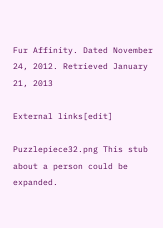Fur Affinity. Dated November 24, 2012. Retrieved January 21, 2013

External links[edit]

Puzzlepiece32.png This stub about a person could be expanded.